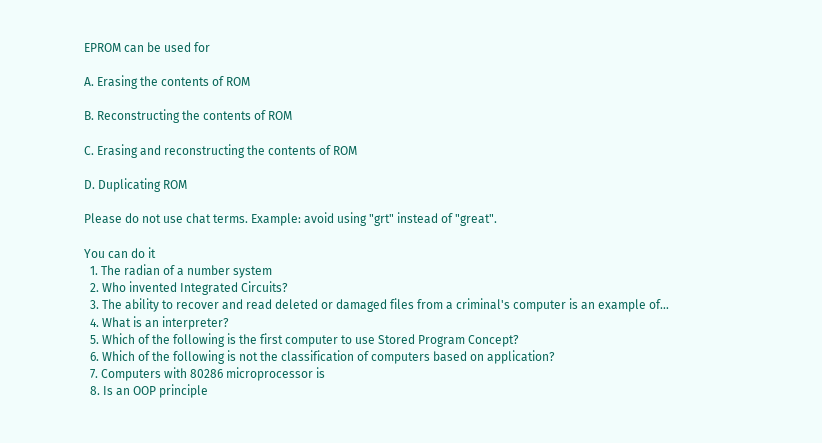EPROM can be used for

A. Erasing the contents of ROM

B. Reconstructing the contents of ROM

C. Erasing and reconstructing the contents of ROM

D. Duplicating ROM

Please do not use chat terms. Example: avoid using "grt" instead of "great".

You can do it
  1. The radian of a number system
  2. Who invented Integrated Circuits?
  3. The ability to recover and read deleted or damaged files from a criminal's computer is an example of…
  4. What is an interpreter?
  5. Which of the following is the first computer to use Stored Program Concept?
  6. Which of the following is not the classification of computers based on application?
  7. Computers with 80286 microprocessor is
  8. Is an OOP principle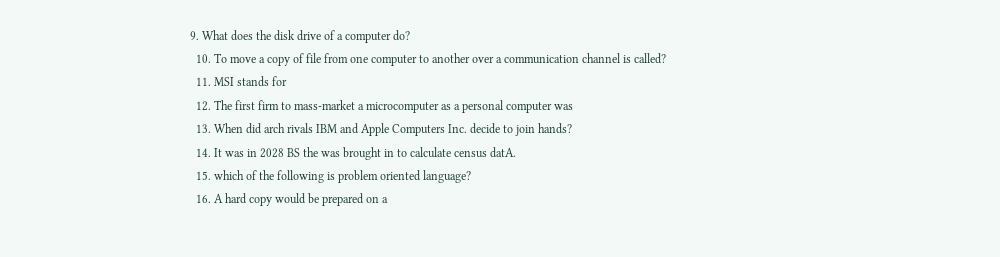9. What does the disk drive of a computer do?
  10. To move a copy of file from one computer to another over a communication channel is called?
  11. MSI stands for
  12. The first firm to mass-market a microcomputer as a personal computer was
  13. When did arch rivals IBM and Apple Computers Inc. decide to join hands?
  14. It was in 2028 BS the was brought in to calculate census datA.
  15. which of the following is problem oriented language?
  16. A hard copy would be prepared on a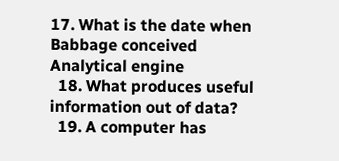17. What is the date when Babbage conceived Analytical engine
  18. What produces useful information out of data?
  19. A computer has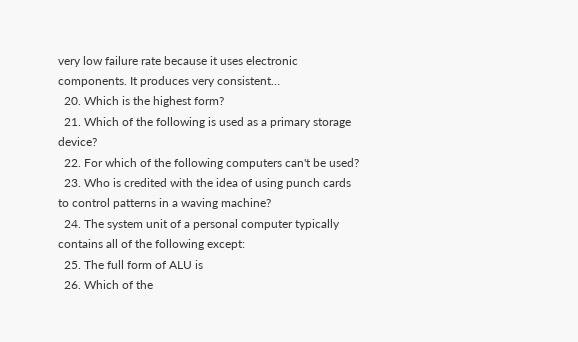very low failure rate because it uses electronic components. It produces very consistent…
  20. Which is the highest form?
  21. Which of the following is used as a primary storage device?
  22. For which of the following computers can't be used?
  23. Who is credited with the idea of using punch cards to control patterns in a waving machine?
  24. The system unit of a personal computer typically contains all of the following except:
  25. The full form of ALU is
  26. Which of the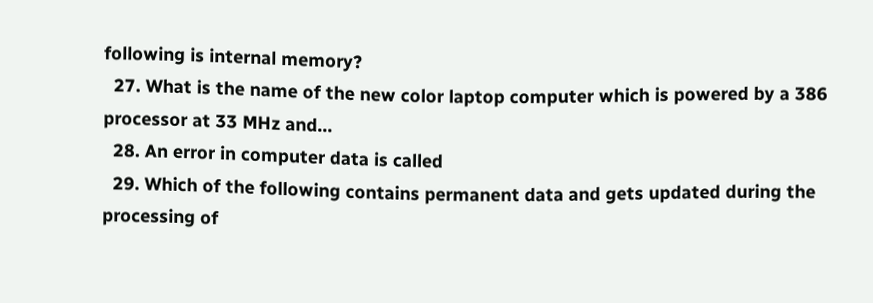following is internal memory?
  27. What is the name of the new color laptop computer which is powered by a 386 processor at 33 MHz and…
  28. An error in computer data is called
  29. Which of the following contains permanent data and gets updated during the processing of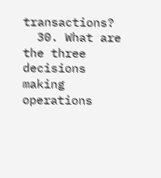transactions?
  30. What are the three decisions making operations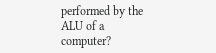performed by the ALU of a computer?